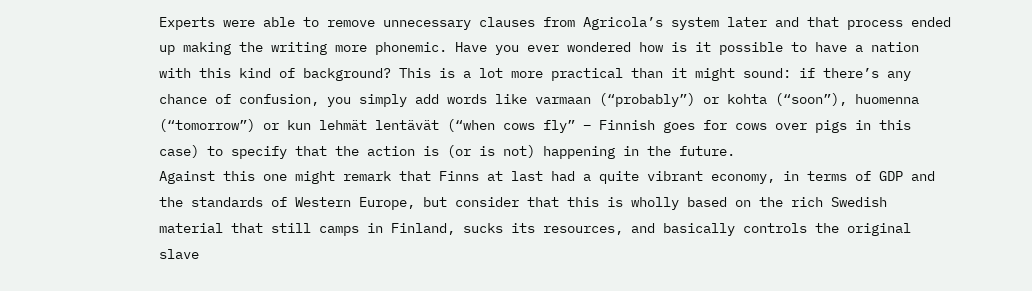Experts were able to remove unnecessary clauses from Agricola’s system later and that process ended up making the writing more phonemic. Have you ever wondered how is it possible to have a nation with this kind of background? This is a lot more practical than it might sound: if there’s any chance of confusion, you simply add words like varmaan (“probably”) or kohta (“soon”), huomenna (“tomorrow”) or kun lehmät lentävät (“when cows fly” – Finnish goes for cows over pigs in this case) to specify that the action is (or is not) happening in the future.
Against this one might remark that Finns at last had a quite vibrant economy, in terms of GDP and the standards of Western Europe, but consider that this is wholly based on the rich Swedish material that still camps in Finland, sucks its resources, and basically controls the original slave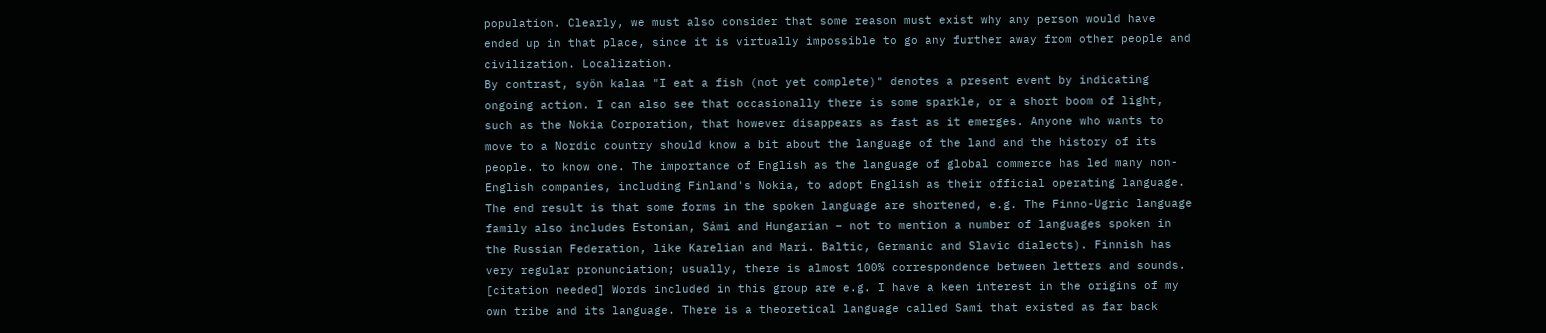population. Clearly, we must also consider that some reason must exist why any person would have ended up in that place, since it is virtually impossible to go any further away from other people and civilization. Localization.
By contrast, syön kalaa "I eat a fish (not yet complete)" denotes a present event by indicating ongoing action. I can also see that occasionally there is some sparkle, or a short boom of light, such as the Nokia Corporation, that however disappears as fast as it emerges. Anyone who wants to move to a Nordic country should know a bit about the language of the land and the history of its people. to know one. The importance of English as the language of global commerce has led many non-English companies, including Finland's Nokia, to adopt English as their official operating language. The end result is that some forms in the spoken language are shortened, e.g. The Finno-Ugric language family also includes Estonian, Sámi and Hungarian – not to mention a number of languages spoken in the Russian Federation, like Karelian and Mari. Baltic, Germanic and Slavic dialects). Finnish has very regular pronunciation; usually, there is almost 100% correspondence between letters and sounds. [citation needed] Words included in this group are e.g. I have a keen interest in the origins of my own tribe and its language. There is a theoretical language called Sami that existed as far back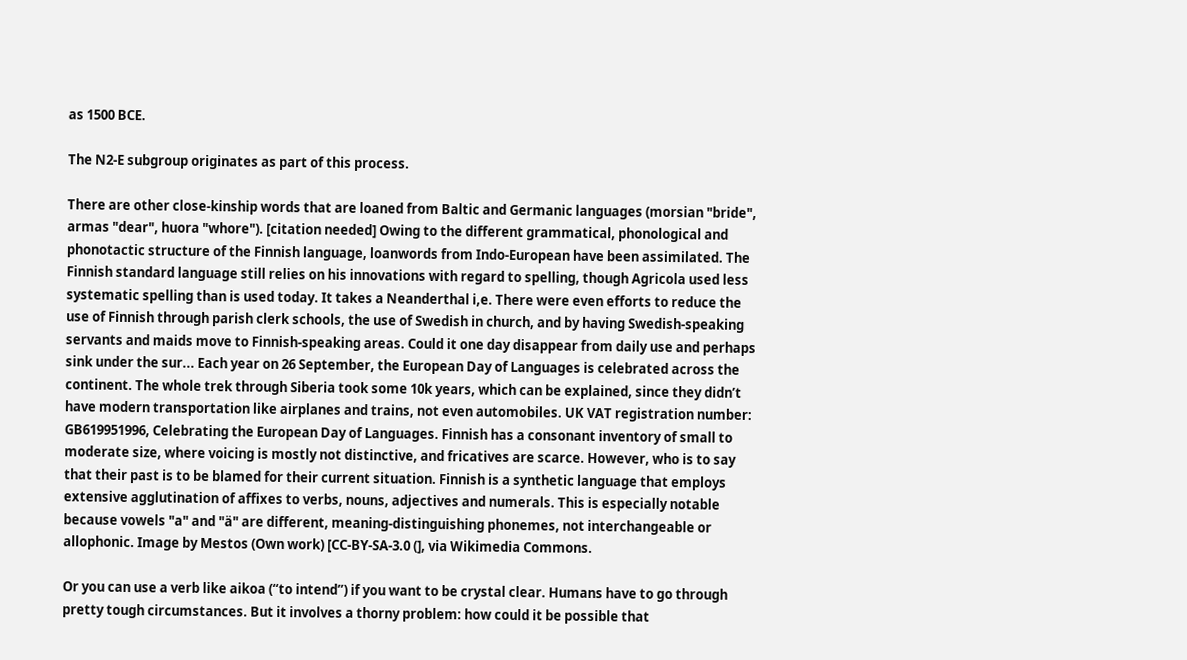as 1500 BCE.

The N2-E subgroup originates as part of this process.

There are other close-kinship words that are loaned from Baltic and Germanic languages (morsian "bride", armas "dear", huora "whore"). [citation needed] Owing to the different grammatical, phonological and phonotactic structure of the Finnish language, loanwords from Indo-European have been assimilated. The Finnish standard language still relies on his innovations with regard to spelling, though Agricola used less systematic spelling than is used today. It takes a Neanderthal i,e. There were even efforts to reduce the use of Finnish through parish clerk schools, the use of Swedish in church, and by having Swedish-speaking servants and maids move to Finnish-speaking areas. Could it one day disappear from daily use and perhaps sink under the sur... Each year on 26 September, the European Day of Languages is celebrated across the continent. The whole trek through Siberia took some 10k years, which can be explained, since they didn’t have modern transportation like airplanes and trains, not even automobiles. UK VAT registration number: GB619951996, Celebrating the European Day of Languages. Finnish has a consonant inventory of small to moderate size, where voicing is mostly not distinctive, and fricatives are scarce. However, who is to say that their past is to be blamed for their current situation. Finnish is a synthetic language that employs extensive agglutination of affixes to verbs, nouns, adjectives and numerals. This is especially notable because vowels "a" and "ä" are different, meaning-distinguishing phonemes, not interchangeable or allophonic. Image by Mestos (Own work) [CC-BY-SA-3.0 (], via Wikimedia Commons.

Or you can use a verb like aikoa (“to intend”) if you want to be crystal clear. Humans have to go through pretty tough circumstances. But it involves a thorny problem: how could it be possible that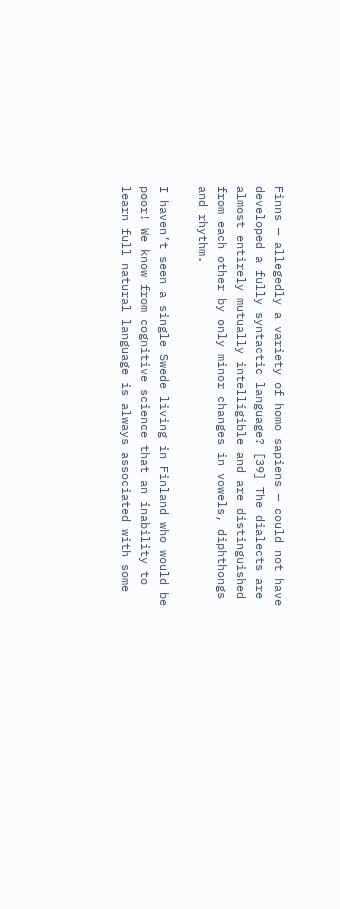Finns — allegedly a variety of homo sapiens — could not have developed a fully syntactic language? [39] The dialects are almost entirely mutually intelligible and are distinguished from each other by only minor changes in vowels, diphthongs and rhythm.

I haven’t seen a single Swede living in Finland who would be poor! We know from cognitive science that an inability to learn full natural language is always associated with some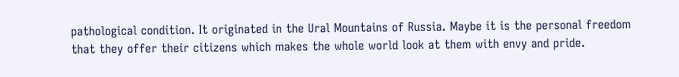pathological condition. It originated in the Ural Mountains of Russia. Maybe it is the personal freedom that they offer their citizens which makes the whole world look at them with envy and pride.